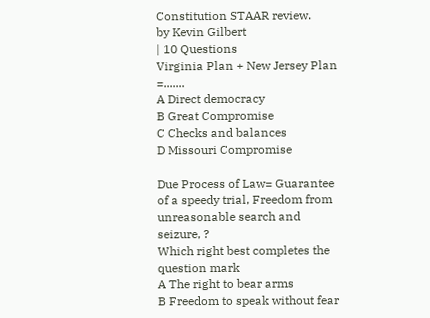Constitution STAAR review.
by Kevin Gilbert
| 10 Questions
Virginia Plan + New Jersey Plan =.......
A Direct democracy
B Great Compromise
C Checks and balances
D Missouri Compromise

Due Process of Law= Guarantee of a speedy trial, Freedom from unreasonable search and seizure, ?
Which right best completes the question mark
A The right to bear arms
B Freedom to speak without fear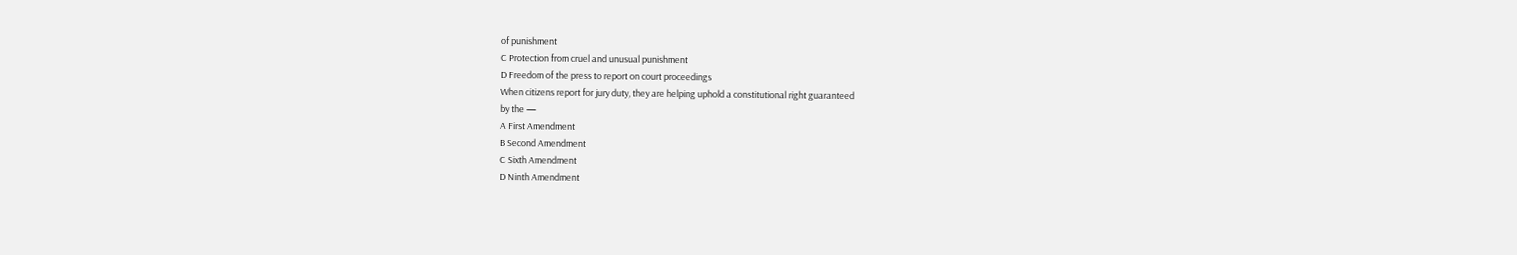of punishment
C Protection from cruel and unusual punishment
D Freedom of the press to report on court proceedings
When citizens report for jury duty, they are helping uphold a constitutional right guaranteed
by the —
A First Amendment
B Second Amendment
C Sixth Amendment
D Ninth Amendment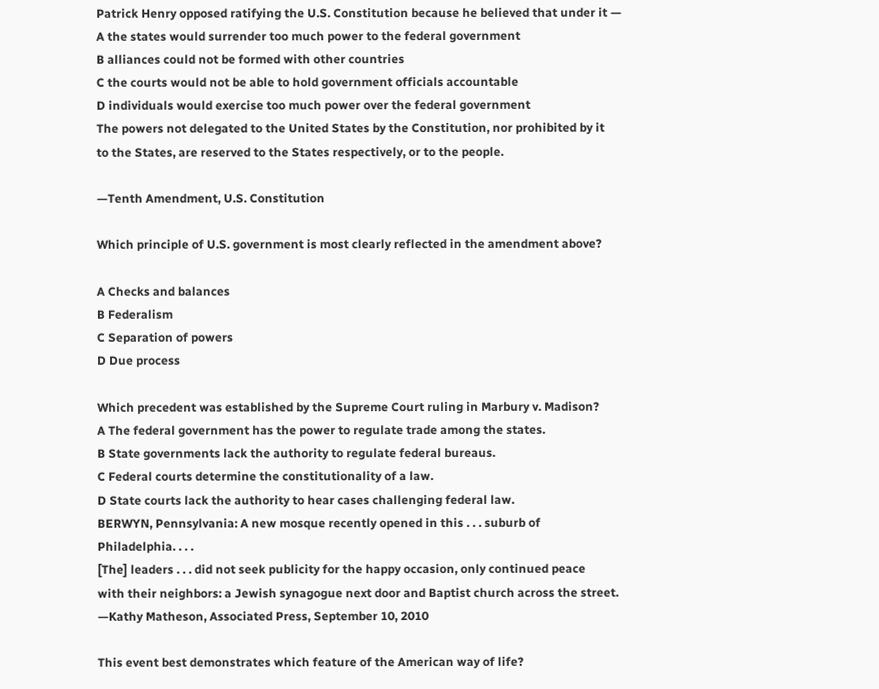Patrick Henry opposed ratifying the U.S. Constitution because he believed that under it —
A the states would surrender too much power to the federal government
B alliances could not be formed with other countries
C the courts would not be able to hold government officials accountable
D individuals would exercise too much power over the federal government
The powers not delegated to the United States by the Constitution, nor prohibited by it
to the States, are reserved to the States respectively, or to the people.

—Tenth Amendment, U.S. Constitution

Which principle of U.S. government is most clearly reflected in the amendment above?

A Checks and balances
B Federalism
C Separation of powers
D Due process

Which precedent was established by the Supreme Court ruling in Marbury v. Madison?
A The federal government has the power to regulate trade among the states.
B State governments lack the authority to regulate federal bureaus.
C Federal courts determine the constitutionality of a law.
D State courts lack the authority to hear cases challenging federal law.
BERWYN, Pennsylvania: A new mosque recently opened in this . . . suburb of
Philadelphia. . . .
[The] leaders . . . did not seek publicity for the happy occasion, only continued peace
with their neighbors: a Jewish synagogue next door and Baptist church across the street.
—Kathy Matheson, Associated Press, September 10, 2010

This event best demonstrates which feature of the American way of life?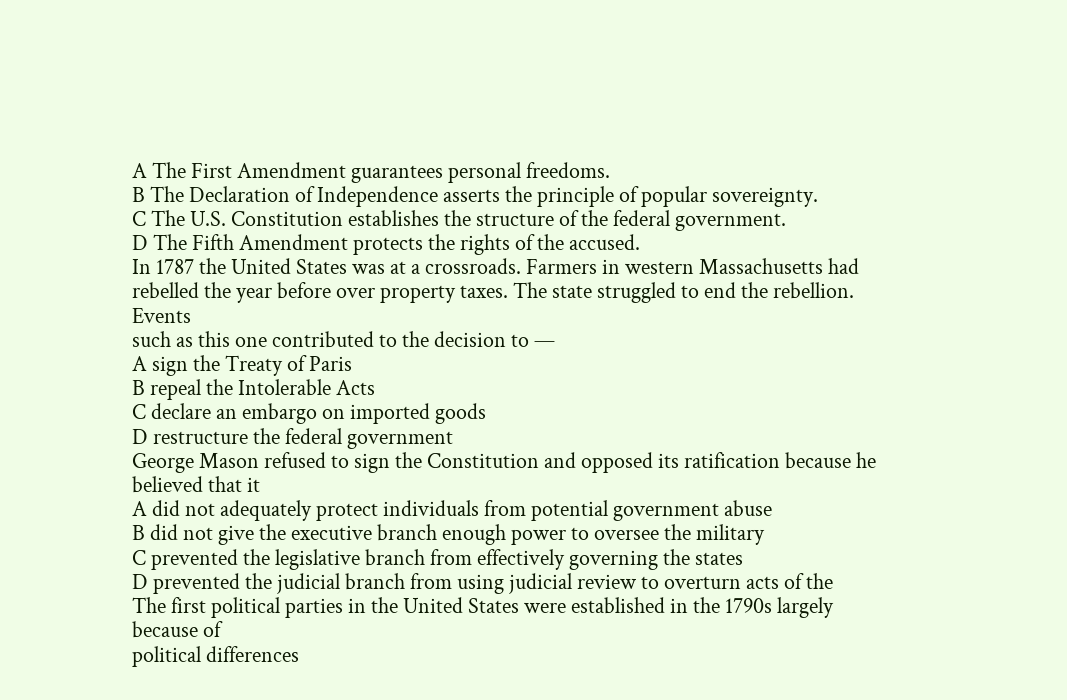A The First Amendment guarantees personal freedoms.
B The Declaration of Independence asserts the principle of popular sovereignty.
C The U.S. Constitution establishes the structure of the federal government.
D The Fifth Amendment protects the rights of the accused.
In 1787 the United States was at a crossroads. Farmers in western Massachusetts had
rebelled the year before over property taxes. The state struggled to end the rebellion. Events
such as this one contributed to the decision to —
A sign the Treaty of Paris
B repeal the Intolerable Acts
C declare an embargo on imported goods
D restructure the federal government
George Mason refused to sign the Constitution and opposed its ratification because he
believed that it
A did not adequately protect individuals from potential government abuse
B did not give the executive branch enough power to oversee the military
C prevented the legislative branch from effectively governing the states
D prevented the judicial branch from using judicial review to overturn acts of the
The first political parties in the United States were established in the 1790s largely because of
political differences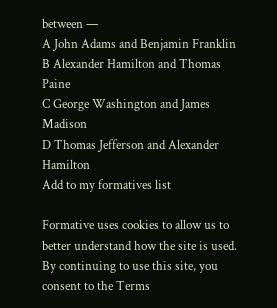between —
A John Adams and Benjamin Franklin
B Alexander Hamilton and Thomas Paine
C George Washington and James Madison
D Thomas Jefferson and Alexander Hamilton
Add to my formatives list

Formative uses cookies to allow us to better understand how the site is used. By continuing to use this site, you consent to the Terms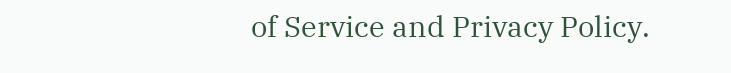of Service and Privacy Policy.